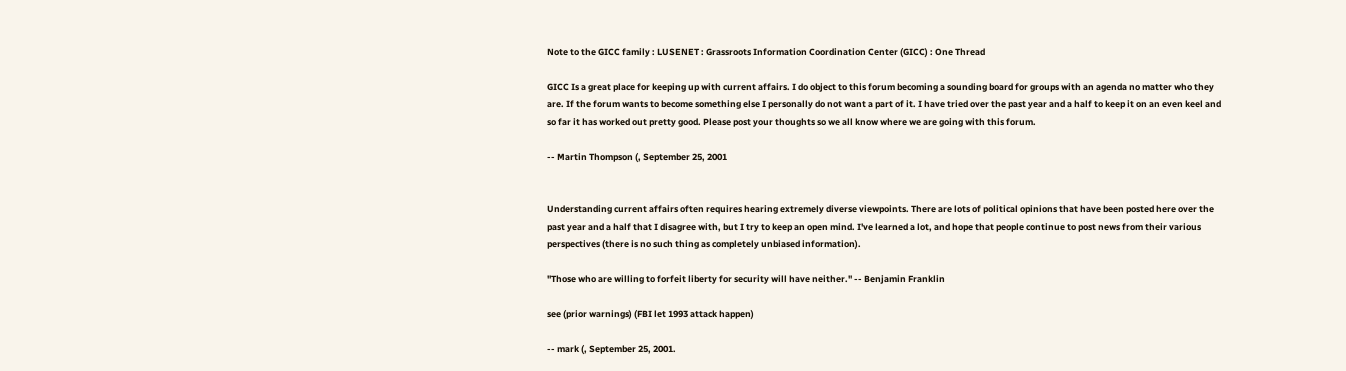Note to the GICC family : LUSENET : Grassroots Information Coordination Center (GICC) : One Thread

GICC Is a great place for keeping up with current affairs. I do object to this forum becoming a sounding board for groups with an agenda no matter who they are. If the forum wants to become something else I personally do not want a part of it. I have tried over the past year and a half to keep it on an even keel and so far it has worked out pretty good. Please post your thoughts so we all know where we are going with this forum.

-- Martin Thompson (, September 25, 2001


Understanding current affairs often requires hearing extremely diverse viewpoints. There are lots of political opinions that have been posted here over the past year and a half that I disagree with, but I try to keep an open mind. I've learned a lot, and hope that people continue to post news from their various perspectives (there is no such thing as completely unbiased information).

"Those who are willing to forfeit liberty for security will have neither." -- Benjamin Franklin

see (prior warnings) (FBI let 1993 attack happen)

-- mark (, September 25, 2001.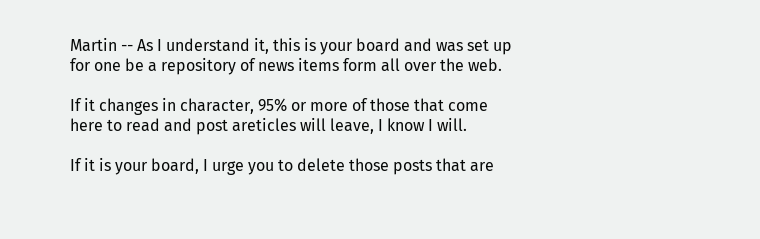Martin -- As I understand it, this is your board and was set up for one be a repository of news items form all over the web.

If it changes in character, 95% or more of those that come here to read and post areticles will leave, I know I will.

If it is your board, I urge you to delete those posts that are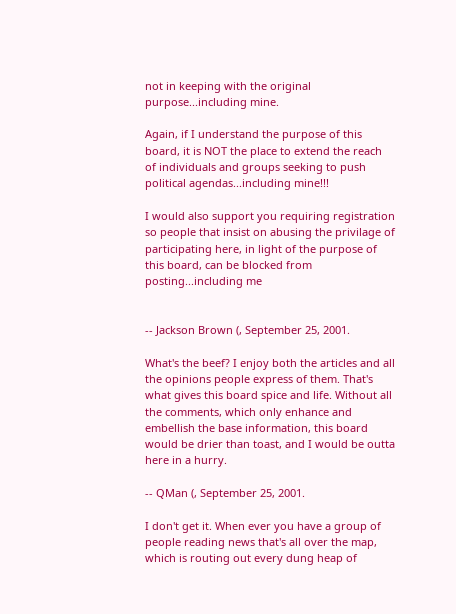not in keeping with the original purpose...including mine.

Again, if I understand the purpose of this board, it is NOT the place to extend the reach of individuals and groups seeking to push political agendas...including mine!!!

I would also support you requiring registration so people that insist on abusing the privilage of participating here, in light of the purpose of this board, can be blocked from posting...including me


-- Jackson Brown (, September 25, 2001.

What's the beef? I enjoy both the articles and all the opinions people express of them. That's what gives this board spice and life. Without all the comments, which only enhance and embellish the base information, this board would be drier than toast, and I would be outta here in a hurry.

-- QMan (, September 25, 2001.

I don't get it. When ever you have a group of people reading news that's all over the map, which is routing out every dung heap of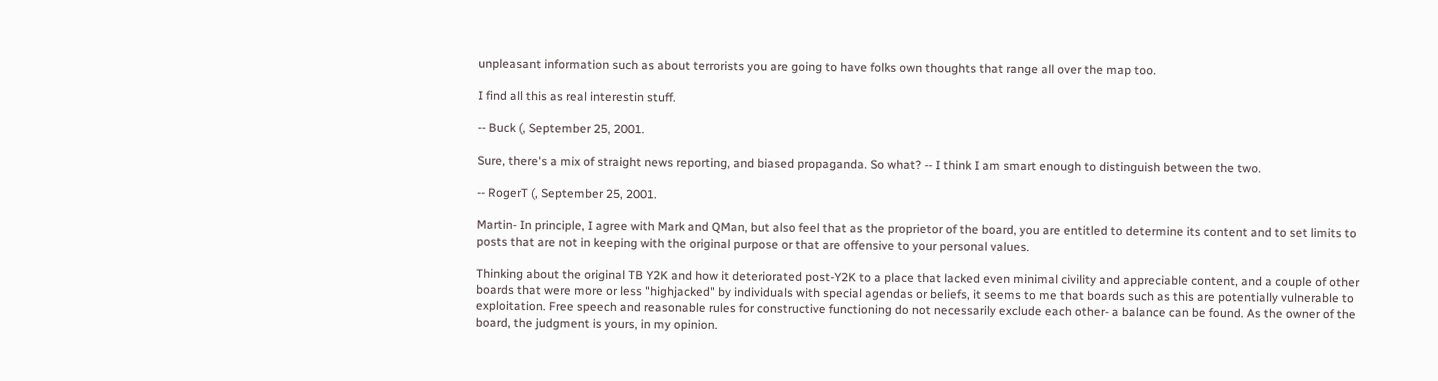unpleasant information such as about terrorists you are going to have folks own thoughts that range all over the map too.

I find all this as real interestin stuff.

-- Buck (, September 25, 2001.

Sure, there's a mix of straight news reporting, and biased propaganda. So what? -- I think I am smart enough to distinguish between the two.

-- RogerT (, September 25, 2001.

Martin- In principle, I agree with Mark and QMan, but also feel that as the proprietor of the board, you are entitled to determine its content and to set limits to posts that are not in keeping with the original purpose or that are offensive to your personal values.

Thinking about the original TB Y2K and how it deteriorated post-Y2K to a place that lacked even minimal civility and appreciable content, and a couple of other boards that were more or less "highjacked" by individuals with special agendas or beliefs, it seems to me that boards such as this are potentially vulnerable to exploitation. Free speech and reasonable rules for constructive functioning do not necessarily exclude each other- a balance can be found. As the owner of the board, the judgment is yours, in my opinion.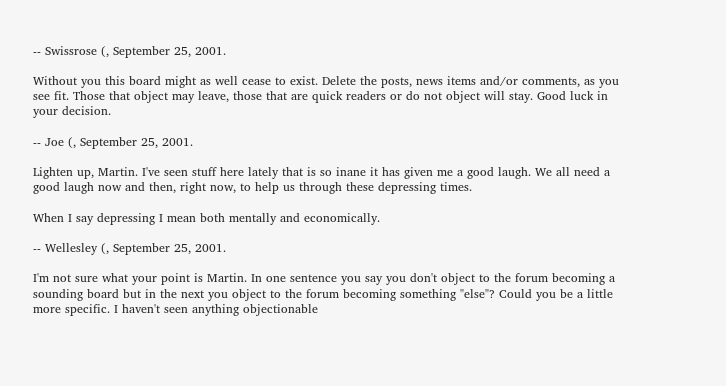-- Swissrose (, September 25, 2001.

Without you this board might as well cease to exist. Delete the posts, news items and/or comments, as you see fit. Those that object may leave, those that are quick readers or do not object will stay. Good luck in your decision.

-- Joe (, September 25, 2001.

Lighten up, Martin. I've seen stuff here lately that is so inane it has given me a good laugh. We all need a good laugh now and then, right now, to help us through these depressing times.

When I say depressing I mean both mentally and economically.

-- Wellesley (, September 25, 2001.

I'm not sure what your point is Martin. In one sentence you say you don't object to the forum becoming a sounding board but in the next you object to the forum becoming something "else"? Could you be a little more specific. I haven't seen anything objectionable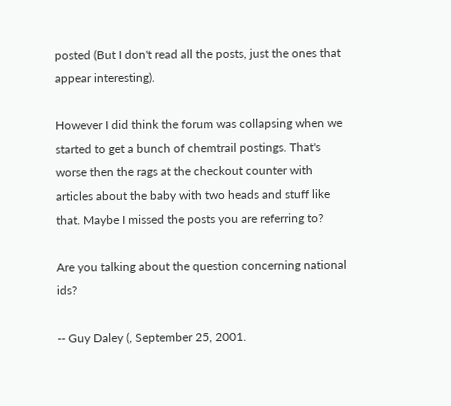posted (But I don't read all the posts, just the ones that appear interesting).

However I did think the forum was collapsing when we started to get a bunch of chemtrail postings. That's worse then the rags at the checkout counter with articles about the baby with two heads and stuff like that. Maybe I missed the posts you are referring to?

Are you talking about the question concerning national ids?

-- Guy Daley (, September 25, 2001.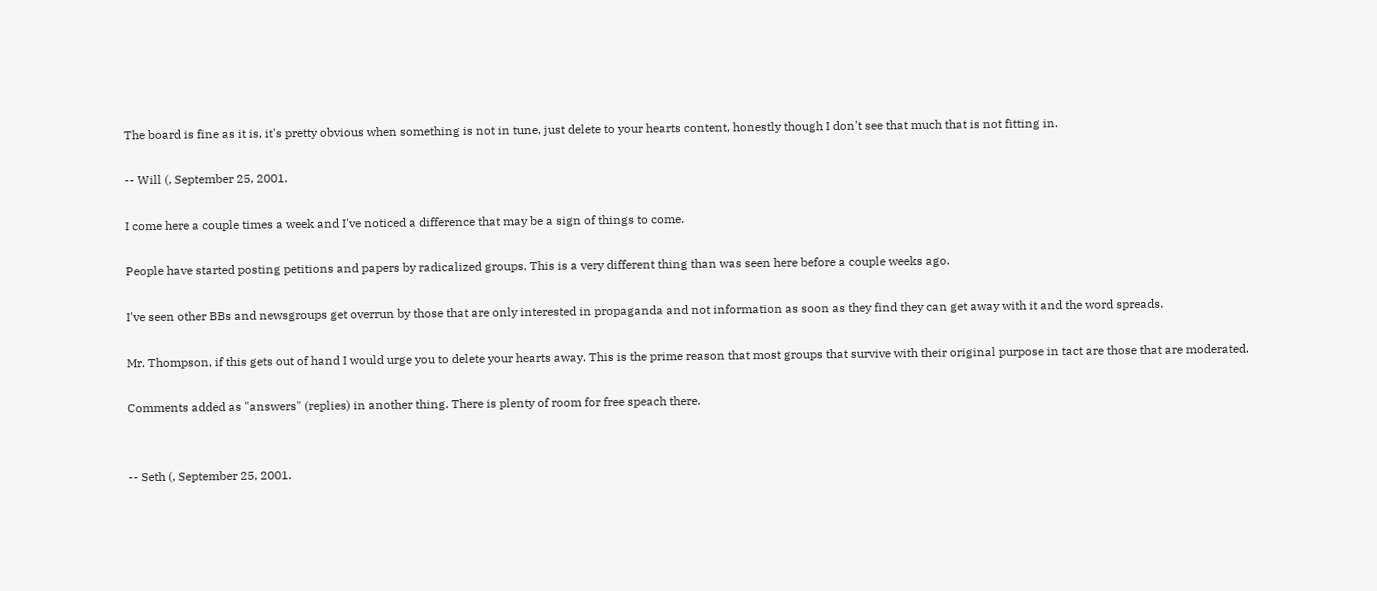The board is fine as it is, it's pretty obvious when something is not in tune, just delete to your hearts content, honestly though I don't see that much that is not fitting in.

-- Will (, September 25, 2001.

I come here a couple times a week and I've noticed a difference that may be a sign of things to come.

People have started posting petitions and papers by radicalized groups. This is a very different thing than was seen here before a couple weeks ago.

I've seen other BBs and newsgroups get overrun by those that are only interested in propaganda and not information as soon as they find they can get away with it and the word spreads.

Mr. Thompson, if this gets out of hand I would urge you to delete your hearts away. This is the prime reason that most groups that survive with their original purpose in tact are those that are moderated.

Comments added as "answers" (replies) in another thing. There is plenty of room for free speach there.


-- Seth (, September 25, 2001.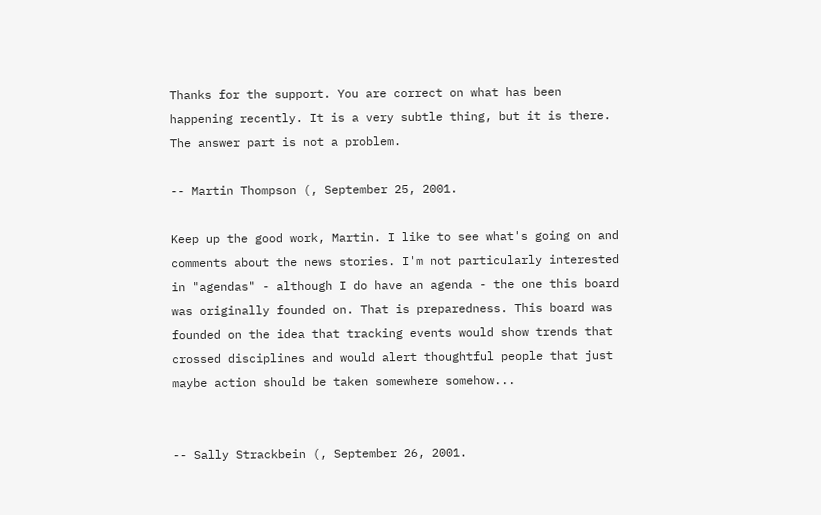Thanks for the support. You are correct on what has been happening recently. It is a very subtle thing, but it is there. The answer part is not a problem.

-- Martin Thompson (, September 25, 2001.

Keep up the good work, Martin. I like to see what's going on and comments about the news stories. I'm not particularly interested in "agendas" - although I do have an agenda - the one this board was originally founded on. That is preparedness. This board was founded on the idea that tracking events would show trends that crossed disciplines and would alert thoughtful people that just maybe action should be taken somewhere somehow...


-- Sally Strackbein (, September 26, 2001.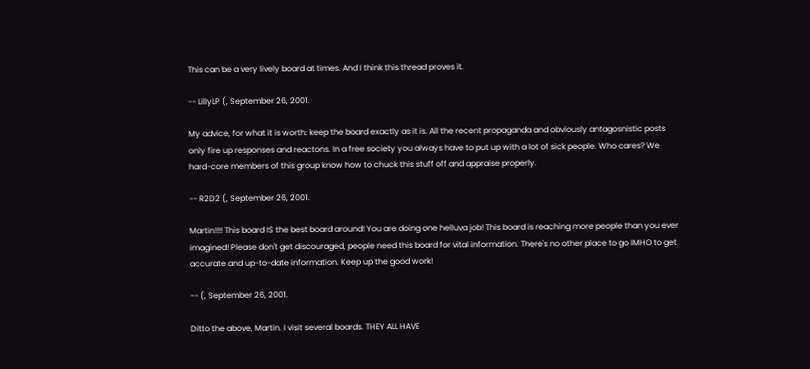This can be a very lively board at times. And I think this thread proves it.

-- LillyLP (, September 26, 2001.

My advice, for what it is worth: keep the board exactly as it is. All the recent propaganda and obviously antagosnistic posts only fire up responses and reactons. In a free society you always have to put up with a lot of sick people. Who cares? We hard-core members of this group know how to chuck this stuff off and appraise properly.

-- R2D2 (, September 26, 2001.

Martin!!!! This board IS the best board around! You are doing one helluva job! This board is reaching more people than you ever imagined! Please don't get discouraged, people need this board for vital information. There's no other place to go IMHO to get accurate and up-to-date information. Keep up the good work!

-- (, September 26, 2001.

Ditto the above, Martin. I visit several boards. THEY ALL HAVE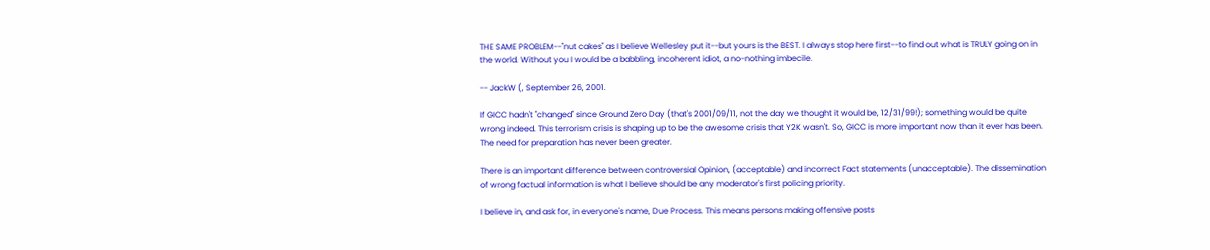THE SAME PROBLEM--"nut cakes" as I believe Wellesley put it--but yours is the BEST. I always stop here first--to find out what is TRULY going on in the world. Without you I would be a babbling, incoherent idiot, a no-nothing imbecile.

-- JackW (, September 26, 2001.

If GICC hadn't "changed" since Ground Zero Day (that's 2001/09/11, not the day we thought it would be, 12/31/99!); something would be quite wrong indeed. This terrorism crisis is shaping up to be the awesome crisis that Y2K wasn't. So, GICC is more important now than it ever has been. The need for preparation has never been greater.

There is an important difference between controversial Opinion, (acceptable) and incorrect Fact statements (unacceptable). The dissemination of wrong factual information is what I believe should be any moderator's first policing priority.

I believe in, and ask for, in everyone's name, Due Process. This means persons making offensive posts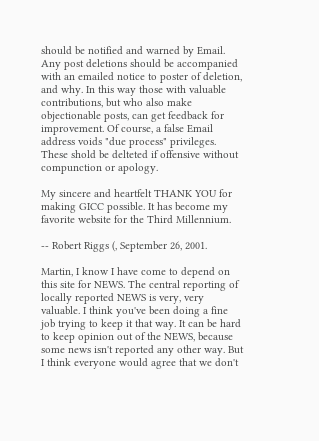should be notified and warned by Email. Any post deletions should be accompanied with an emailed notice to poster of deletion, and why. In this way those with valuable contributions, but who also make objectionable posts, can get feedback for improvement. Of course, a false Email address voids "due process" privileges. These shold be delteted if offensive without compunction or apology.

My sincere and heartfelt THANK YOU for making GICC possible. It has become my favorite website for the Third Millennium.

-- Robert Riggs (, September 26, 2001.

Martin, I know I have come to depend on this site for NEWS. The central reporting of locally reported NEWS is very, very valuable. I think you've been doing a fine job trying to keep it that way. It can be hard to keep opinion out of the NEWS, because some news isn't reported any other way. But I think everyone would agree that we don't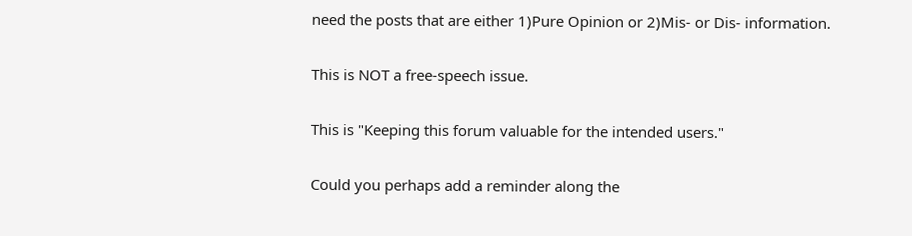need the posts that are either 1)Pure Opinion or 2)Mis- or Dis- information.

This is NOT a free-speech issue.

This is "Keeping this forum valuable for the intended users."

Could you perhaps add a reminder along the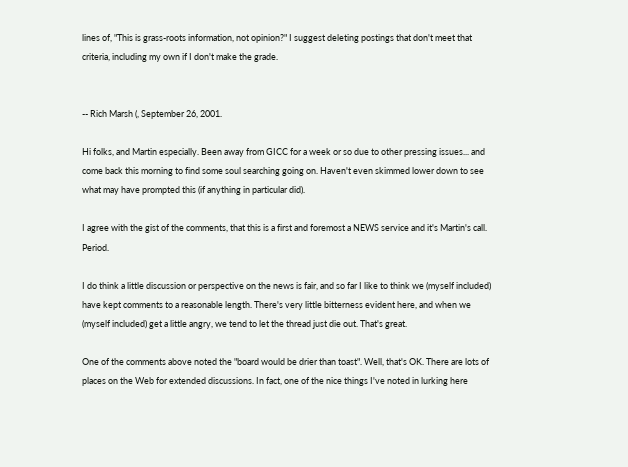lines of, "This is grass-roots information, not opinion?" I suggest deleting postings that don't meet that criteria, including my own if I don't make the grade.


-- Rich Marsh (, September 26, 2001.

Hi folks, and Martin especially. Been away from GICC for a week or so due to other pressing issues... and come back this morning to find some soul searching going on. Haven't even skimmed lower down to see what may have prompted this (if anything in particular did).

I agree with the gist of the comments, that this is a first and foremost a NEWS service and it's Martin's call. Period.

I do think a little discussion or perspective on the news is fair, and so far I like to think we (myself included) have kept comments to a reasonable length. There's very little bitterness evident here, and when we (myself included) get a little angry, we tend to let the thread just die out. That's great.

One of the comments above noted the "board would be drier than toast". Well, that's OK. There are lots of places on the Web for extended discussions. In fact, one of the nice things I've noted in lurking here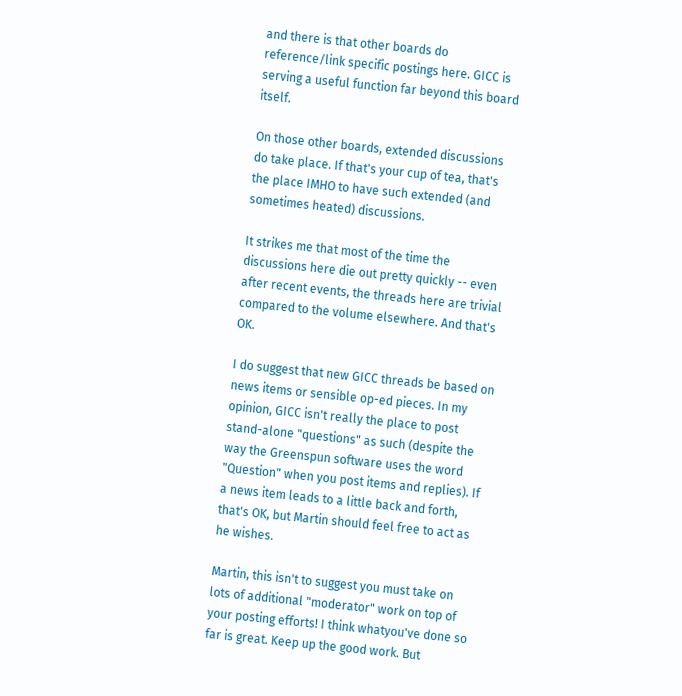and there is that other boards do reference/link specific postings here. GICC is serving a useful function far beyond this board itself.

On those other boards, extended discussions do take place. If that's your cup of tea, that's the place IMHO to have such extended (and sometimes heated) discussions.

It strikes me that most of the time the discussions here die out pretty quickly -- even after recent events, the threads here are trivial compared to the volume elsewhere. And that's OK.

I do suggest that new GICC threads be based on news items or sensible op-ed pieces. In my opinion, GICC isn't really the place to post stand-alone "questions" as such (despite the way the Greenspun software uses the word "Question" when you post items and replies). If a news item leads to a little back and forth, that's OK, but Martin should feel free to act as he wishes.

Martin, this isn't to suggest you must take on lots of additional "moderator" work on top of your posting efforts! I think whatyou've done so far is great. Keep up the good work. But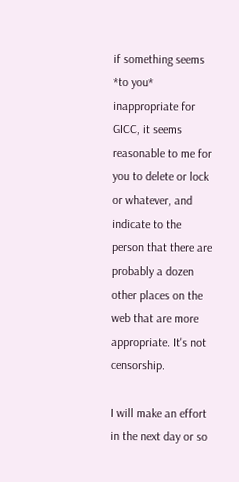if something seems *to you* inappropriate for GICC, it seems reasonable to me for you to delete or lock or whatever, and indicate to the person that there are probably a dozen other places on the web that are more appropriate. It's not censorship.

I will make an effort in the next day or so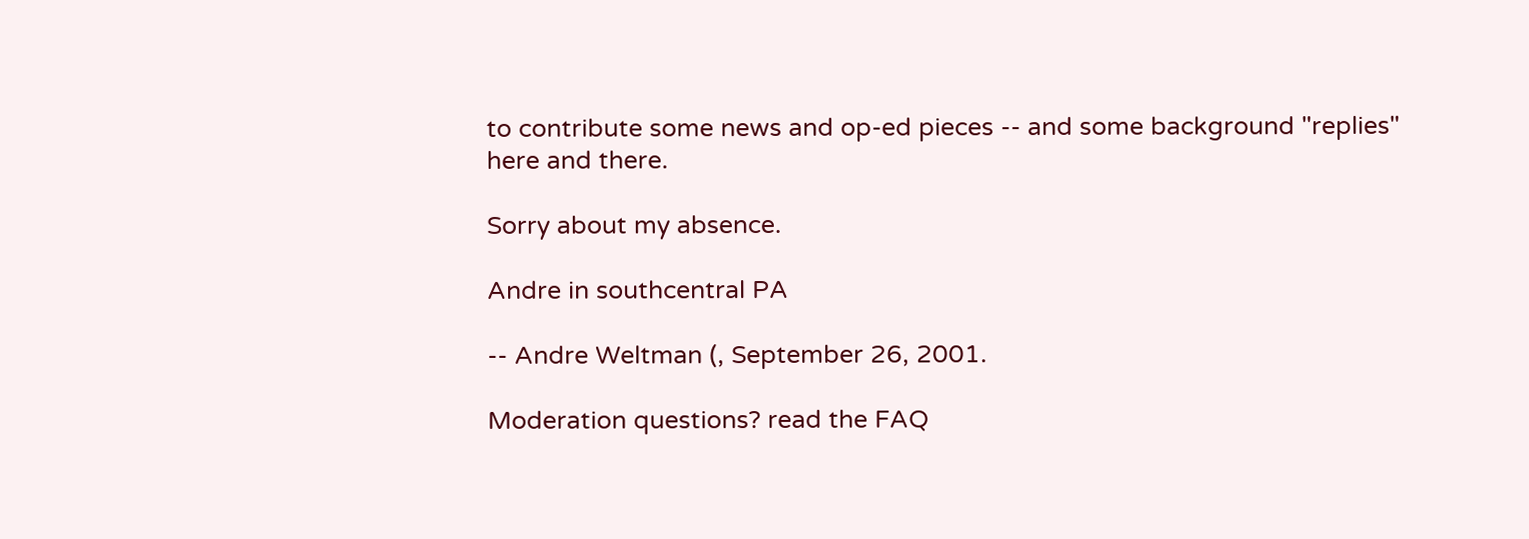to contribute some news and op-ed pieces -- and some background "replies" here and there.

Sorry about my absence.

Andre in southcentral PA

-- Andre Weltman (, September 26, 2001.

Moderation questions? read the FAQ